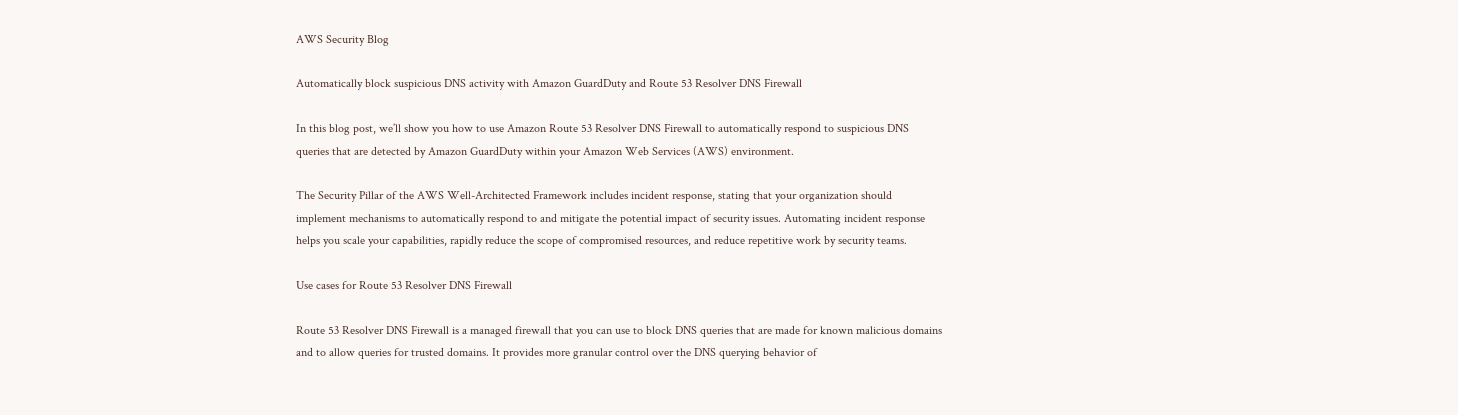AWS Security Blog

Automatically block suspicious DNS activity with Amazon GuardDuty and Route 53 Resolver DNS Firewall

In this blog post, we’ll show you how to use Amazon Route 53 Resolver DNS Firewall to automatically respond to suspicious DNS queries that are detected by Amazon GuardDuty within your Amazon Web Services (AWS) environment.

The Security Pillar of the AWS Well-Architected Framework includes incident response, stating that your organization should implement mechanisms to automatically respond to and mitigate the potential impact of security issues. Automating incident response helps you scale your capabilities, rapidly reduce the scope of compromised resources, and reduce repetitive work by security teams.

Use cases for Route 53 Resolver DNS Firewall

Route 53 Resolver DNS Firewall is a managed firewall that you can use to block DNS queries that are made for known malicious domains and to allow queries for trusted domains. It provides more granular control over the DNS querying behavior of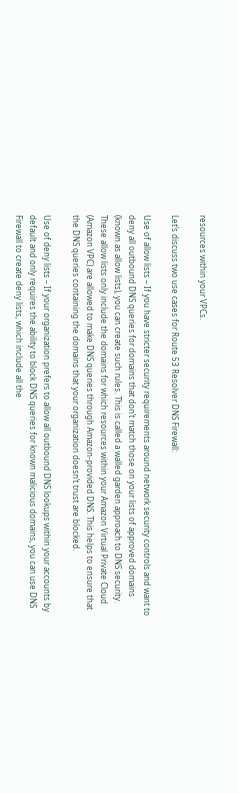resources within your VPCs.

Let’s discuss two use cases for Route 53 Resolver DNS Firewall:

Use of allow lists – If you have stricter security requirements around network security controls and want to deny all outbound DNS queries for domains that don’t match those on your lists of approved domains (known as allow lists), you can create such rules. This is called a walled garden approach to DNS security. These allow lists only include the domains for which resources within your Amazon Virtual Private Cloud (Amazon VPC) are allowed to make DNS queries through Amazon-provided DNS. This helps to ensure that the DNS queries containing the domains that your organization doesn’t trust are blocked.

Use of deny lists – If your organization prefers to allow all outbound DNS lookups within your accounts by default and only requires the ability to block DNS queries for known malicious domains, you can use DNS Firewall to create deny lists, which include all the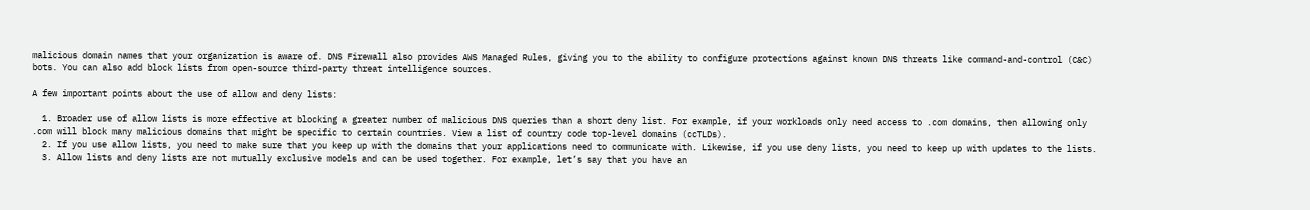malicious domain names that your organization is aware of. DNS Firewall also provides AWS Managed Rules, giving you to the ability to configure protections against known DNS threats like command-and-control (C&C) bots. You can also add block lists from open-source third-party threat intelligence sources.

A few important points about the use of allow and deny lists:

  1. Broader use of allow lists is more effective at blocking a greater number of malicious DNS queries than a short deny list. For example, if your workloads only need access to .com domains, then allowing only .com will block many malicious domains that might be specific to certain countries. View a list of country code top-level domains (ccTLDs).
  2. If you use allow lists, you need to make sure that you keep up with the domains that your applications need to communicate with. Likewise, if you use deny lists, you need to keep up with updates to the lists.
  3. Allow lists and deny lists are not mutually exclusive models and can be used together. For example, let’s say that you have an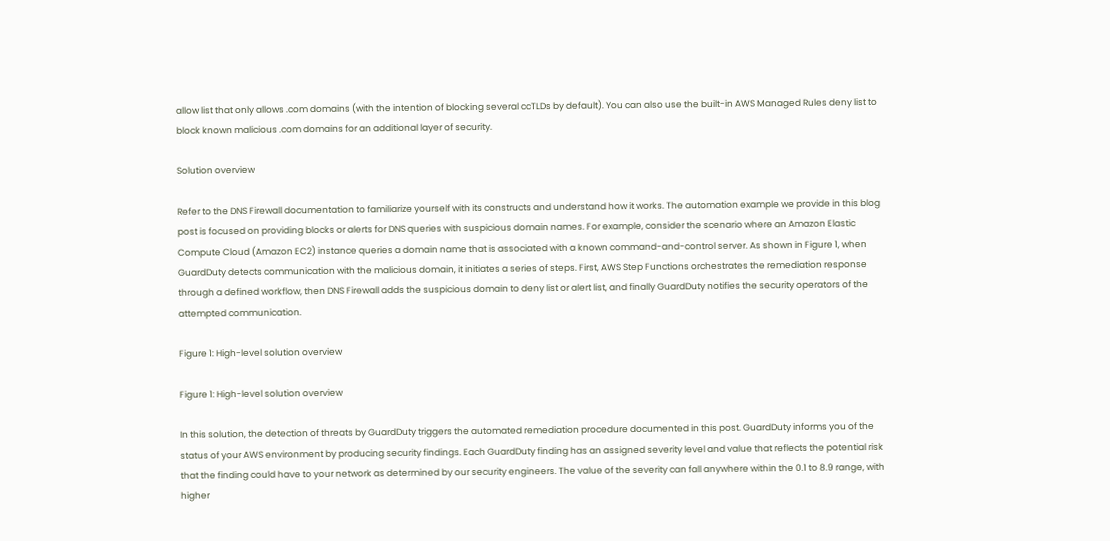allow list that only allows .com domains (with the intention of blocking several ccTLDs by default). You can also use the built-in AWS Managed Rules deny list to block known malicious .com domains for an additional layer of security.

Solution overview

Refer to the DNS Firewall documentation to familiarize yourself with its constructs and understand how it works. The automation example we provide in this blog post is focused on providing blocks or alerts for DNS queries with suspicious domain names. For example, consider the scenario where an Amazon Elastic Compute Cloud (Amazon EC2) instance queries a domain name that is associated with a known command-and-control server. As shown in Figure 1, when GuardDuty detects communication with the malicious domain, it initiates a series of steps. First, AWS Step Functions orchestrates the remediation response through a defined workflow, then DNS Firewall adds the suspicious domain to deny list or alert list, and finally GuardDuty notifies the security operators of the attempted communication.

Figure 1: High-level solution overview

Figure 1: High-level solution overview

In this solution, the detection of threats by GuardDuty triggers the automated remediation procedure documented in this post. GuardDuty informs you of the status of your AWS environment by producing security findings. Each GuardDuty finding has an assigned severity level and value that reflects the potential risk that the finding could have to your network as determined by our security engineers. The value of the severity can fall anywhere within the 0.1 to 8.9 range, with higher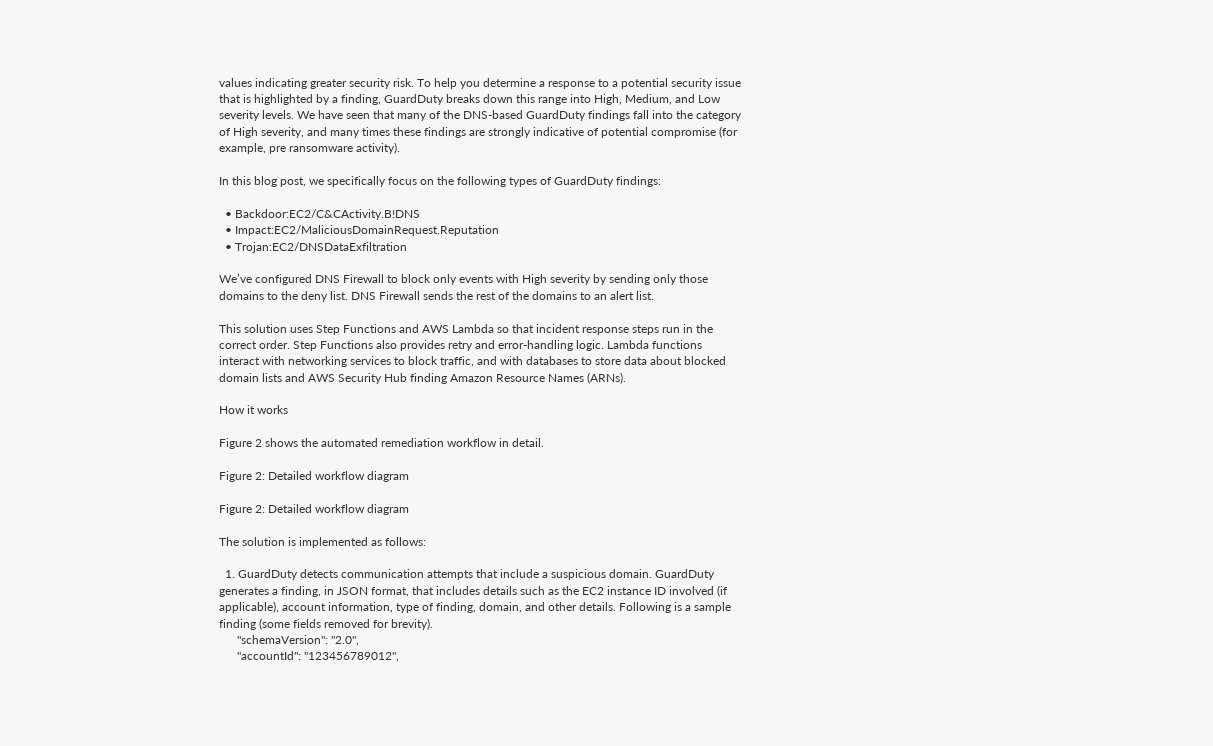values indicating greater security risk. To help you determine a response to a potential security issue that is highlighted by a finding, GuardDuty breaks down this range into High, Medium, and Low severity levels. We have seen that many of the DNS-based GuardDuty findings fall into the category of High severity, and many times these findings are strongly indicative of potential compromise (for example, pre ransomware activity).

In this blog post, we specifically focus on the following types of GuardDuty findings:

  • Backdoor:EC2/C&CActivity.B!DNS
  • Impact:EC2/MaliciousDomainRequest.Reputation
  • Trojan:EC2/DNSDataExfiltration

We’ve configured DNS Firewall to block only events with High severity by sending only those domains to the deny list. DNS Firewall sends the rest of the domains to an alert list.

This solution uses Step Functions and AWS Lambda so that incident response steps run in the correct order. Step Functions also provides retry and error-handling logic. Lambda functions interact with networking services to block traffic, and with databases to store data about blocked domain lists and AWS Security Hub finding Amazon Resource Names (ARNs).

How it works

Figure 2 shows the automated remediation workflow in detail.

Figure 2: Detailed workflow diagram

Figure 2: Detailed workflow diagram

The solution is implemented as follows:

  1. GuardDuty detects communication attempts that include a suspicious domain. GuardDuty generates a finding, in JSON format, that includes details such as the EC2 instance ID involved (if applicable), account information, type of finding, domain, and other details. Following is a sample finding (some fields removed for brevity).
      "schemaVersion": "2.0",
      "accountId": "123456789012",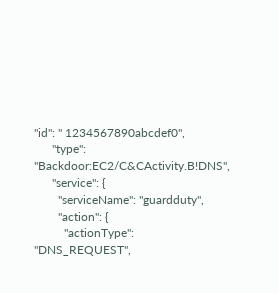"id": " 1234567890abcdef0",
      "type": "Backdoor:EC2/C&CActivity.B!DNS",
      "service": {
        "serviceName": "guardduty",
        "action": {
          "actionType": "DNS_REQUEST",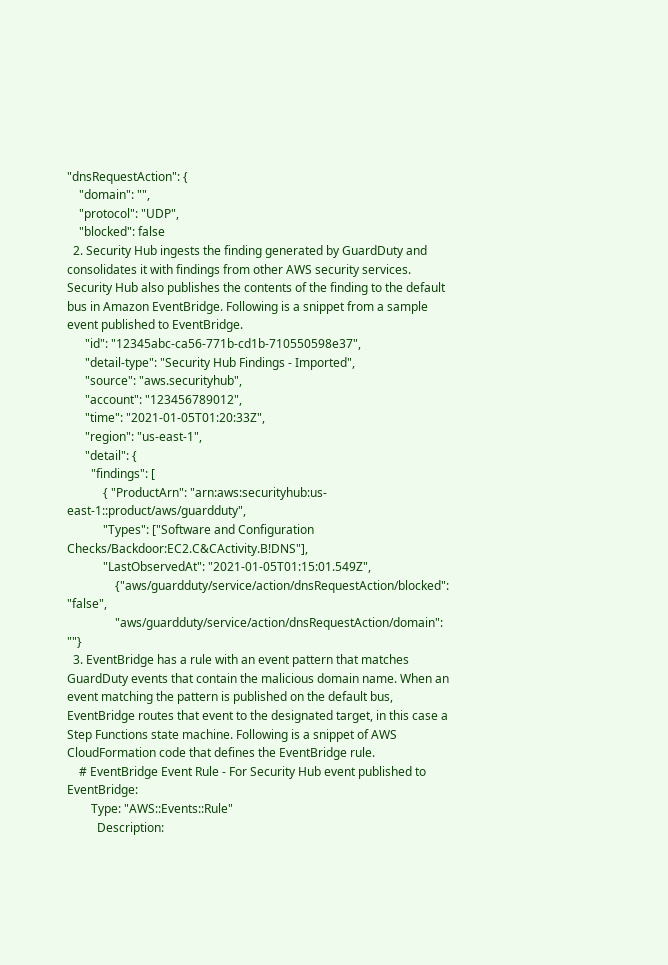"dnsRequestAction": {
    "domain": "",
    "protocol": "UDP",
    "blocked": false
  2. Security Hub ingests the finding generated by GuardDuty and consolidates it with findings from other AWS security services. Security Hub also publishes the contents of the finding to the default bus in Amazon EventBridge. Following is a snippet from a sample event published to EventBridge.
      "id": "12345abc-ca56-771b-cd1b-710550598e37",
      "detail-type": "Security Hub Findings - Imported",
      "source": "aws.securityhub",
      "account": "123456789012",
      "time": "2021-01-05T01:20:33Z",
      "region": "us-east-1",
      "detail": {
        "findings": [
            { "ProductArn": "arn:aws:securityhub:us-east-1::product/aws/guardduty",
            "Types": ["Software and Configuration Checks/Backdoor:EC2.C&CActivity.B!DNS"],
            "LastObservedAt": "2021-01-05T01:15:01.549Z",
                {"aws/guardduty/service/action/dnsRequestAction/blocked": "false",
                "aws/guardduty/service/action/dnsRequestAction/domain": ""}
  3. EventBridge has a rule with an event pattern that matches GuardDuty events that contain the malicious domain name. When an event matching the pattern is published on the default bus, EventBridge routes that event to the designated target, in this case a Step Functions state machine. Following is a snippet of AWS CloudFormation code that defines the EventBridge rule.
    # EventBridge Event Rule - For Security Hub event published to EventBridge:
        Type: "AWS::Events::Rule"
          Description: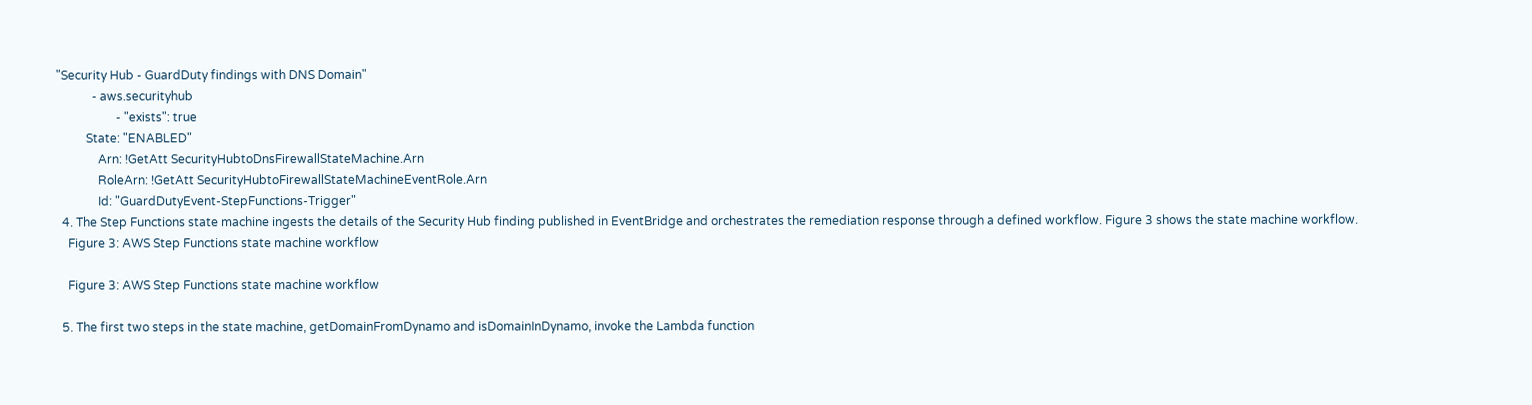"Security Hub - GuardDuty findings with DNS Domain"
            - aws.securityhub
                    - "exists": true
          State: "ENABLED"
              Arn: !GetAtt SecurityHubtoDnsFirewallStateMachine.Arn
              RoleArn: !GetAtt SecurityHubtoFirewallStateMachineEventRole.Arn
              Id: "GuardDutyEvent-StepFunctions-Trigger"
  4. The Step Functions state machine ingests the details of the Security Hub finding published in EventBridge and orchestrates the remediation response through a defined workflow. Figure 3 shows the state machine workflow.
    Figure 3: AWS Step Functions state machine workflow

    Figure 3: AWS Step Functions state machine workflow

  5. The first two steps in the state machine, getDomainFromDynamo and isDomainInDynamo, invoke the Lambda function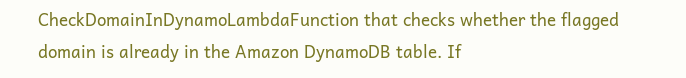CheckDomainInDynamoLambdaFunction that checks whether the flagged domain is already in the Amazon DynamoDB table. If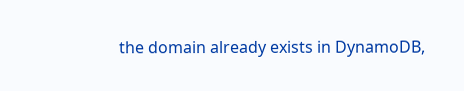the domain already exists in DynamoDB,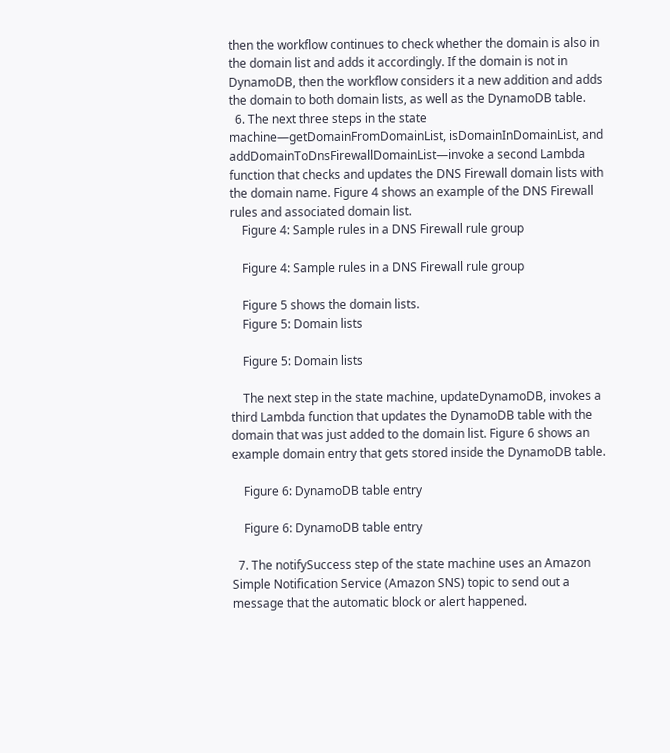then the workflow continues to check whether the domain is also in the domain list and adds it accordingly. If the domain is not in DynamoDB, then the workflow considers it a new addition and adds the domain to both domain lists, as well as the DynamoDB table.
  6. The next three steps in the state machine—getDomainFromDomainList, isDomainInDomainList, and addDomainToDnsFirewallDomainList—invoke a second Lambda function that checks and updates the DNS Firewall domain lists with the domain name. Figure 4 shows an example of the DNS Firewall rules and associated domain list.
    Figure 4: Sample rules in a DNS Firewall rule group

    Figure 4: Sample rules in a DNS Firewall rule group

    Figure 5 shows the domain lists.
    Figure 5: Domain lists

    Figure 5: Domain lists

    The next step in the state machine, updateDynamoDB, invokes a third Lambda function that updates the DynamoDB table with the domain that was just added to the domain list. Figure 6 shows an example domain entry that gets stored inside the DynamoDB table.

    Figure 6: DynamoDB table entry

    Figure 6: DynamoDB table entry

  7. The notifySuccess step of the state machine uses an Amazon Simple Notification Service (Amazon SNS) topic to send out a message that the automatic block or alert happened.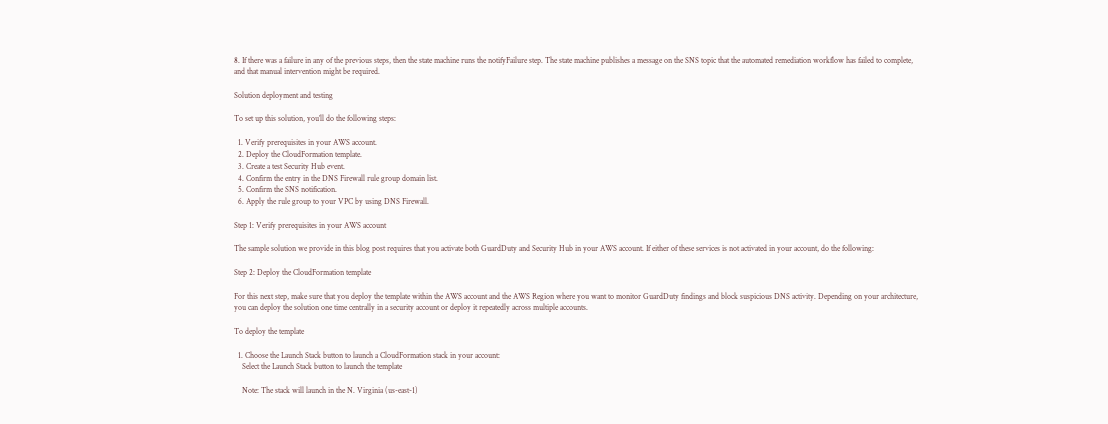8. If there was a failure in any of the previous steps, then the state machine runs the notifyFailure step. The state machine publishes a message on the SNS topic that the automated remediation workflow has failed to complete, and that manual intervention might be required.

Solution deployment and testing

To set up this solution, you’ll do the following steps:

  1. Verify prerequisites in your AWS account.
  2. Deploy the CloudFormation template.
  3. Create a test Security Hub event.
  4. Confirm the entry in the DNS Firewall rule group domain list.
  5. Confirm the SNS notification.
  6. Apply the rule group to your VPC by using DNS Firewall.

Step 1: Verify prerequisites in your AWS account

The sample solution we provide in this blog post requires that you activate both GuardDuty and Security Hub in your AWS account. If either of these services is not activated in your account, do the following:

Step 2: Deploy the CloudFormation template

For this next step, make sure that you deploy the template within the AWS account and the AWS Region where you want to monitor GuardDuty findings and block suspicious DNS activity. Depending on your architecture, you can deploy the solution one time centrally in a security account or deploy it repeatedly across multiple accounts.

To deploy the template

  1. Choose the Launch Stack button to launch a CloudFormation stack in your account:
    Select the Launch Stack button to launch the template

    Note: The stack will launch in the N. Virginia (us-east-1)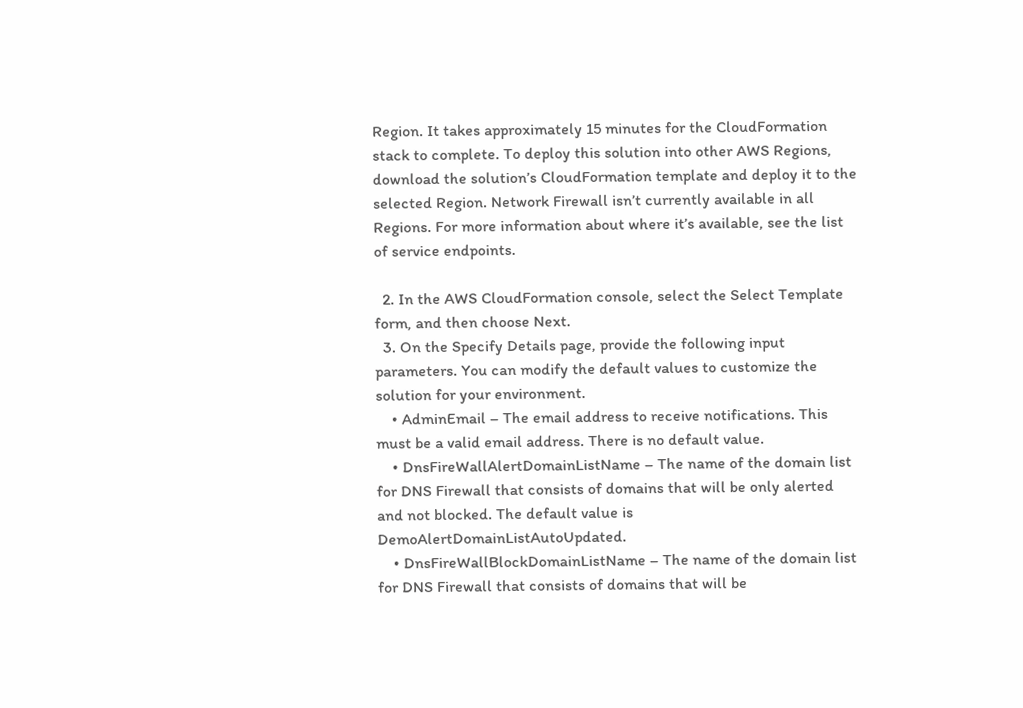Region. It takes approximately 15 minutes for the CloudFormation stack to complete. To deploy this solution into other AWS Regions, download the solution’s CloudFormation template and deploy it to the selected Region. Network Firewall isn’t currently available in all Regions. For more information about where it’s available, see the list of service endpoints.

  2. In the AWS CloudFormation console, select the Select Template form, and then choose Next.
  3. On the Specify Details page, provide the following input parameters. You can modify the default values to customize the solution for your environment.
    • AdminEmail – The email address to receive notifications. This must be a valid email address. There is no default value.
    • DnsFireWallAlertDomainListName – The name of the domain list for DNS Firewall that consists of domains that will be only alerted and not blocked. The default value is DemoAlertDomainListAutoUpdated.
    • DnsFireWallBlockDomainListName – The name of the domain list for DNS Firewall that consists of domains that will be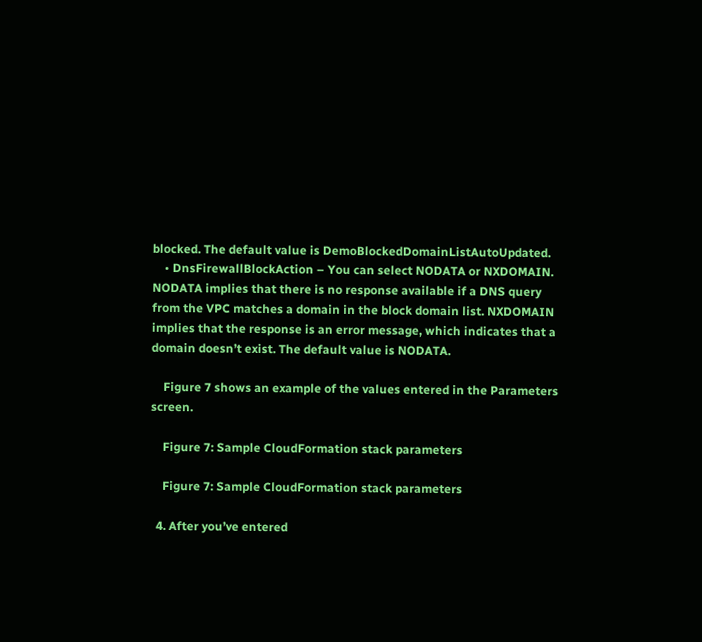blocked. The default value is DemoBlockedDomainListAutoUpdated.
    • DnsFirewallBlockAction – You can select NODATA or NXDOMAIN. NODATA implies that there is no response available if a DNS query from the VPC matches a domain in the block domain list. NXDOMAIN implies that the response is an error message, which indicates that a domain doesn’t exist. The default value is NODATA.

    Figure 7 shows an example of the values entered in the Parameters screen.

    Figure 7: Sample CloudFormation stack parameters

    Figure 7: Sample CloudFormation stack parameters

  4. After you’ve entered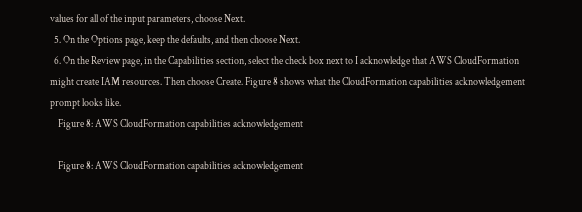values for all of the input parameters, choose Next.
  5. On the Options page, keep the defaults, and then choose Next.
  6. On the Review page, in the Capabilities section, select the check box next to I acknowledge that AWS CloudFormation might create IAM resources. Then choose Create. Figure 8 shows what the CloudFormation capabilities acknowledgement prompt looks like.
    Figure 8: AWS CloudFormation capabilities acknowledgement

    Figure 8: AWS CloudFormation capabilities acknowledgement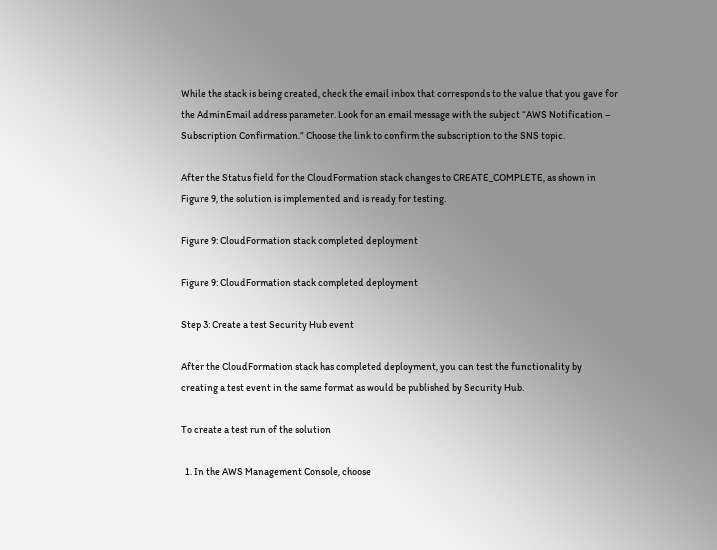While the stack is being created, check the email inbox that corresponds to the value that you gave for the AdminEmail address parameter. Look for an email message with the subject “AWS Notification – Subscription Confirmation.” Choose the link to confirm the subscription to the SNS topic.

After the Status field for the CloudFormation stack changes to CREATE_COMPLETE, as shown in Figure 9, the solution is implemented and is ready for testing.

Figure 9: CloudFormation stack completed deployment

Figure 9: CloudFormation stack completed deployment

Step 3: Create a test Security Hub event

After the CloudFormation stack has completed deployment, you can test the functionality by creating a test event in the same format as would be published by Security Hub.

To create a test run of the solution

  1. In the AWS Management Console, choose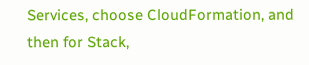Services, choose CloudFormation, and then for Stack,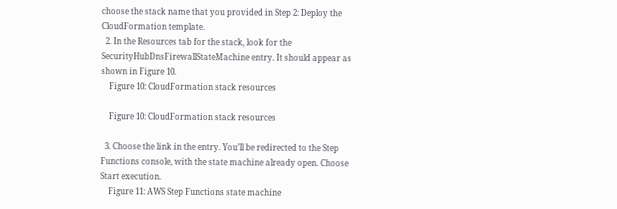choose the stack name that you provided in Step 2: Deploy the CloudFormation template.
  2. In the Resources tab for the stack, look for the SecurityHubDnsFirewallStateMachine entry. It should appear as shown in Figure 10.
    Figure 10: CloudFormation stack resources

    Figure 10: CloudFormation stack resources

  3. Choose the link in the entry. You’ll be redirected to the Step Functions console, with the state machine already open. Choose Start execution.
    Figure 11: AWS Step Functions state machine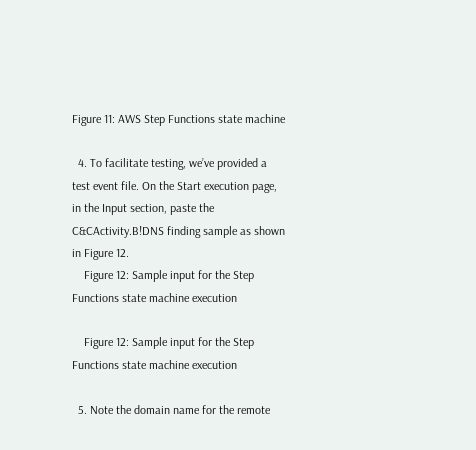Figure 11: AWS Step Functions state machine

  4. To facilitate testing, we’ve provided a test event file. On the Start execution page, in the Input section, paste the C&CActivity.B!DNS finding sample as shown in Figure 12.
    Figure 12: Sample input for the Step Functions state machine execution

    Figure 12: Sample input for the Step Functions state machine execution

  5. Note the domain name for the remote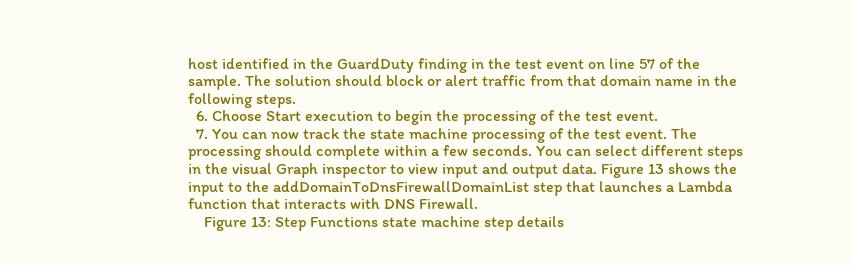host identified in the GuardDuty finding in the test event on line 57 of the sample. The solution should block or alert traffic from that domain name in the following steps.
  6. Choose Start execution to begin the processing of the test event.
  7. You can now track the state machine processing of the test event. The processing should complete within a few seconds. You can select different steps in the visual Graph inspector to view input and output data. Figure 13 shows the input to the addDomainToDnsFirewallDomainList step that launches a Lambda function that interacts with DNS Firewall.
    Figure 13: Step Functions state machine step details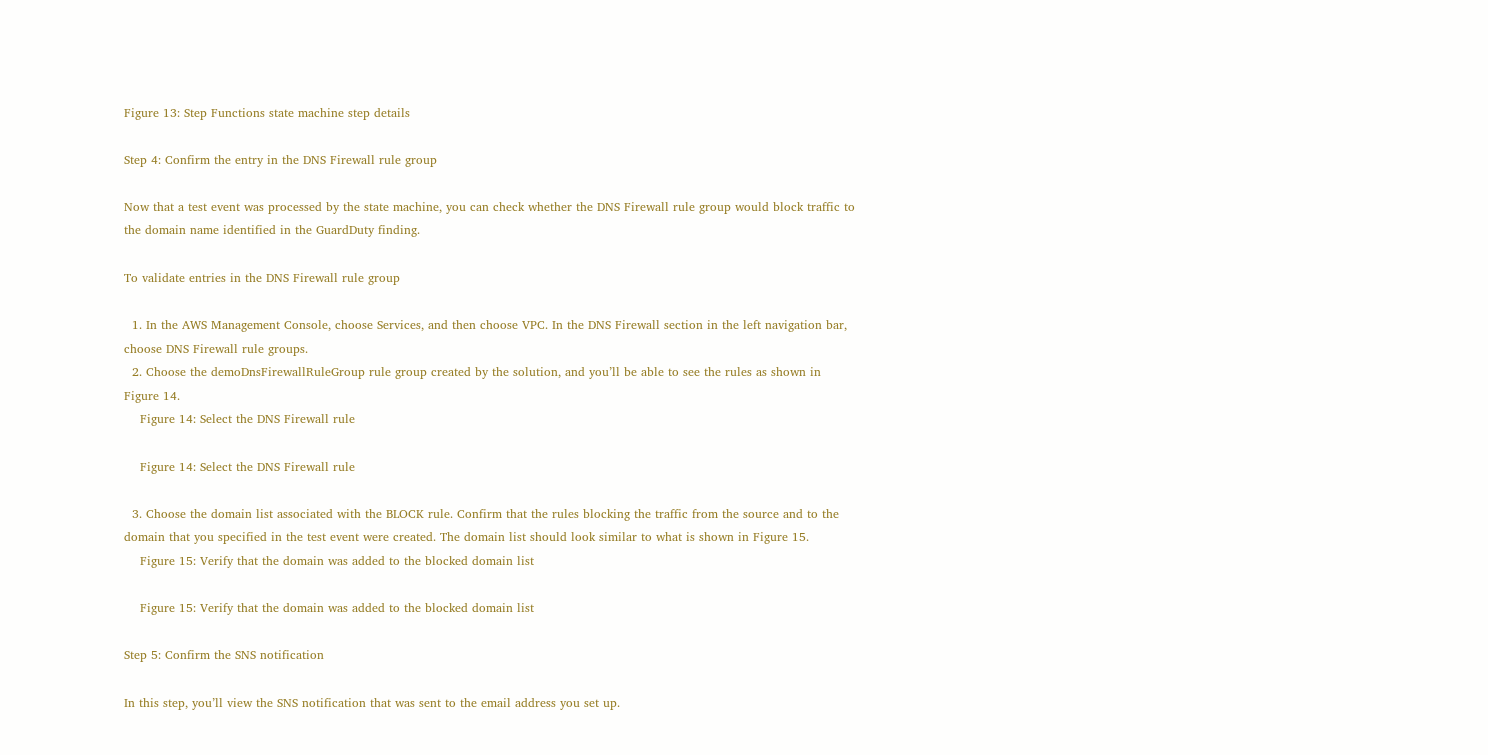Figure 13: Step Functions state machine step details

Step 4: Confirm the entry in the DNS Firewall rule group

Now that a test event was processed by the state machine, you can check whether the DNS Firewall rule group would block traffic to the domain name identified in the GuardDuty finding.

To validate entries in the DNS Firewall rule group

  1. In the AWS Management Console, choose Services, and then choose VPC. In the DNS Firewall section in the left navigation bar, choose DNS Firewall rule groups.
  2. Choose the demoDnsFirewallRuleGroup rule group created by the solution, and you’ll be able to see the rules as shown in Figure 14.
    Figure 14: Select the DNS Firewall rule

    Figure 14: Select the DNS Firewall rule

  3. Choose the domain list associated with the BLOCK rule. Confirm that the rules blocking the traffic from the source and to the domain that you specified in the test event were created. The domain list should look similar to what is shown in Figure 15.
    Figure 15: Verify that the domain was added to the blocked domain list

    Figure 15: Verify that the domain was added to the blocked domain list

Step 5: Confirm the SNS notification

In this step, you’ll view the SNS notification that was sent to the email address you set up.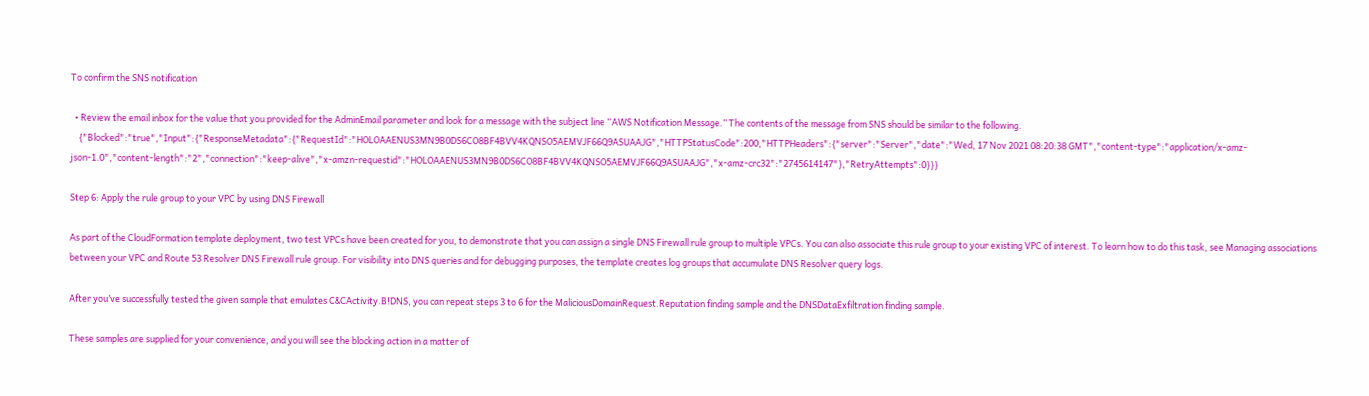To confirm the SNS notification

  • Review the email inbox for the value that you provided for the AdminEmail parameter and look for a message with the subject line “AWS Notification Message.” The contents of the message from SNS should be similar to the following.
    {"Blocked":"true","Input":{"ResponseMetadata":{"RequestId":"HOLOAAENUS3MN9B0DS6CO8BF4BVV4KQNSO5AEMVJF66Q9ASUAAJG","HTTPStatusCode":200,"HTTPHeaders":{"server":"Server","date":"Wed, 17 Nov 2021 08:20:38 GMT","content-type":"application/x-amz-json-1.0","content-length":"2","connection":"keep-alive","x-amzn-requestid":"HOLOAAENUS3MN9B0DS6CO8BF4BVV4KQNSO5AEMVJF66Q9ASUAAJG","x-amz-crc32":"2745614147"},"RetryAttempts":0}}}

Step 6: Apply the rule group to your VPC by using DNS Firewall

As part of the CloudFormation template deployment, two test VPCs have been created for you, to demonstrate that you can assign a single DNS Firewall rule group to multiple VPCs. You can also associate this rule group to your existing VPC of interest. To learn how to do this task, see Managing associations between your VPC and Route 53 Resolver DNS Firewall rule group. For visibility into DNS queries and for debugging purposes, the template creates log groups that accumulate DNS Resolver query logs.

After you’ve successfully tested the given sample that emulates C&CActivity.B!DNS, you can repeat steps 3 to 6 for the MaliciousDomainRequest.Reputation finding sample and the DNSDataExfiltration finding sample.

These samples are supplied for your convenience, and you will see the blocking action in a matter of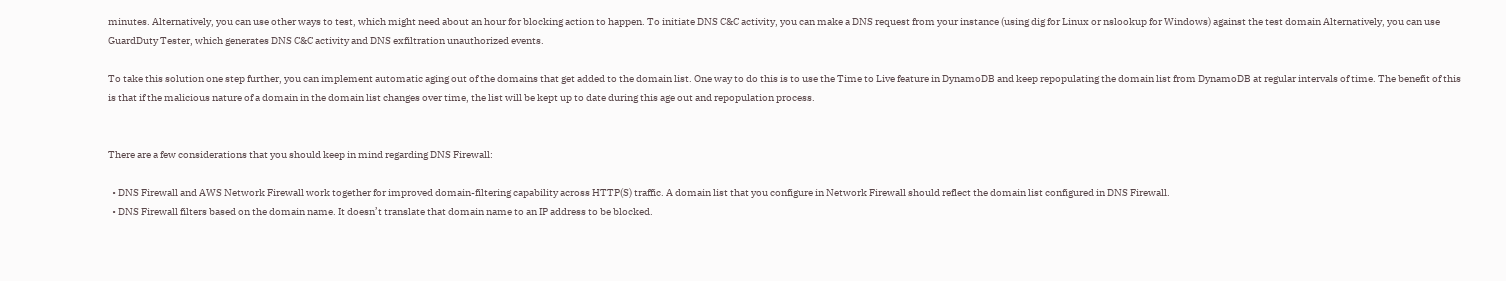minutes. Alternatively, you can use other ways to test, which might need about an hour for blocking action to happen. To initiate DNS C&C activity, you can make a DNS request from your instance (using dig for Linux or nslookup for Windows) against the test domain Alternatively, you can use GuardDuty Tester, which generates DNS C&C activity and DNS exfiltration unauthorized events.

To take this solution one step further, you can implement automatic aging out of the domains that get added to the domain list. One way to do this is to use the Time to Live feature in DynamoDB and keep repopulating the domain list from DynamoDB at regular intervals of time. The benefit of this is that if the malicious nature of a domain in the domain list changes over time, the list will be kept up to date during this age out and repopulation process.


There are a few considerations that you should keep in mind regarding DNS Firewall:

  • DNS Firewall and AWS Network Firewall work together for improved domain-filtering capability across HTTP(S) traffic. A domain list that you configure in Network Firewall should reflect the domain list configured in DNS Firewall.
  • DNS Firewall filters based on the domain name. It doesn’t translate that domain name to an IP address to be blocked.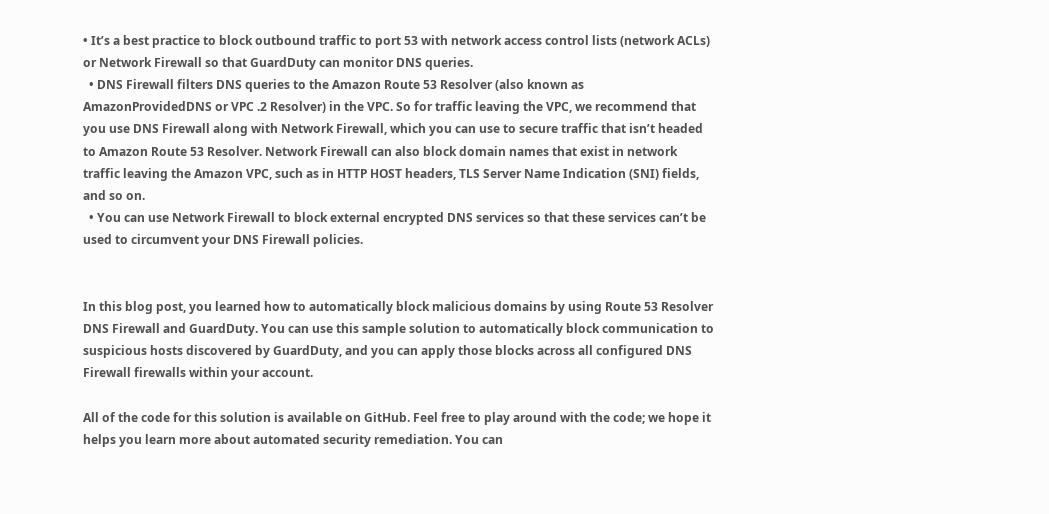• It’s a best practice to block outbound traffic to port 53 with network access control lists (network ACLs) or Network Firewall so that GuardDuty can monitor DNS queries.
  • DNS Firewall filters DNS queries to the Amazon Route 53 Resolver (also known as AmazonProvidedDNS or VPC .2 Resolver) in the VPC. So for traffic leaving the VPC, we recommend that you use DNS Firewall along with Network Firewall, which you can use to secure traffic that isn’t headed to Amazon Route 53 Resolver. Network Firewall can also block domain names that exist in network traffic leaving the Amazon VPC, such as in HTTP HOST headers, TLS Server Name Indication (SNI) fields, and so on.
  • You can use Network Firewall to block external encrypted DNS services so that these services can’t be used to circumvent your DNS Firewall policies.


In this blog post, you learned how to automatically block malicious domains by using Route 53 Resolver DNS Firewall and GuardDuty. You can use this sample solution to automatically block communication to suspicious hosts discovered by GuardDuty, and you can apply those blocks across all configured DNS Firewall firewalls within your account.

All of the code for this solution is available on GitHub. Feel free to play around with the code; we hope it helps you learn more about automated security remediation. You can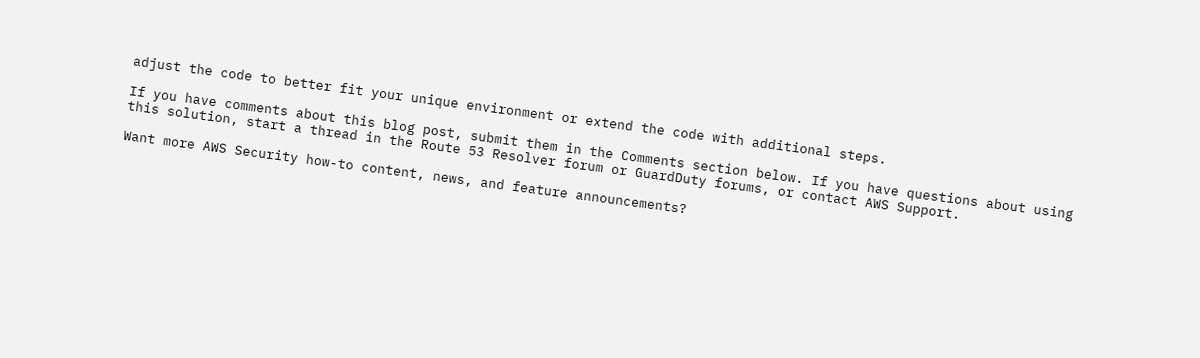adjust the code to better fit your unique environment or extend the code with additional steps.

If you have comments about this blog post, submit them in the Comments section below. If you have questions about using this solution, start a thread in the Route 53 Resolver forum or GuardDuty forums, or contact AWS Support.

Want more AWS Security how-to content, news, and feature announcements?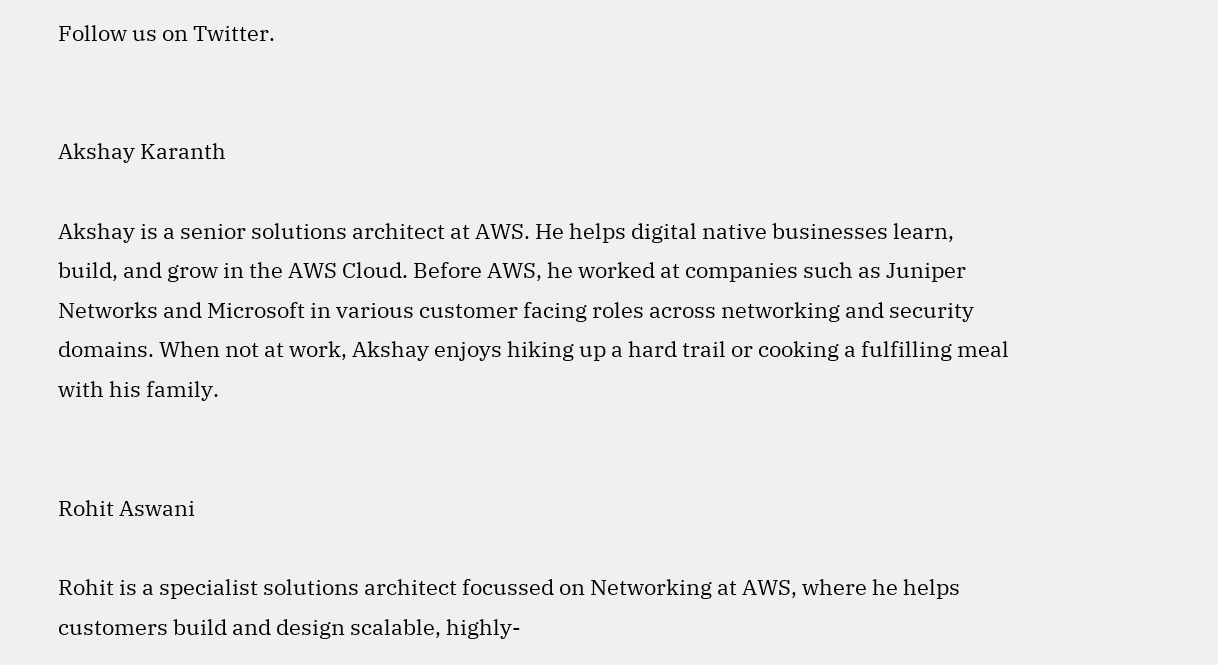Follow us on Twitter.


Akshay Karanth

Akshay is a senior solutions architect at AWS. He helps digital native businesses learn, build, and grow in the AWS Cloud. Before AWS, he worked at companies such as Juniper Networks and Microsoft in various customer facing roles across networking and security domains. When not at work, Akshay enjoys hiking up a hard trail or cooking a fulfilling meal with his family.


Rohit Aswani

Rohit is a specialist solutions architect focussed on Networking at AWS, where he helps customers build and design scalable, highly-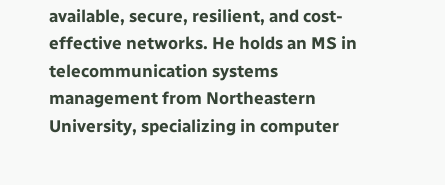available, secure, resilient, and cost-effective networks. He holds an MS in telecommunication systems management from Northeastern University, specializing in computer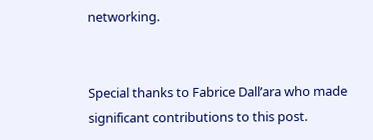networking.


Special thanks to Fabrice Dall’ara who made significant contributions to this post.